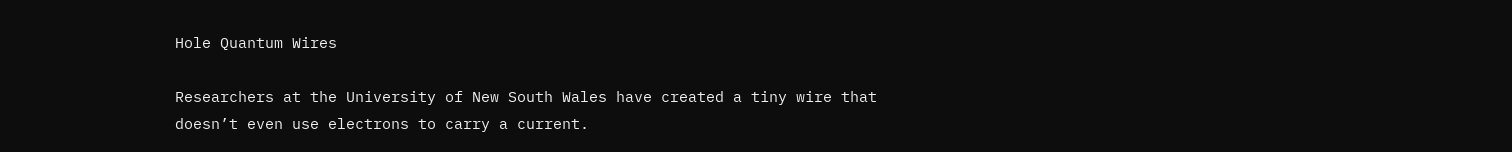Hole Quantum Wires

Researchers at the University of New South Wales have created a tiny wire that doesn’t even use electrons to carry a current.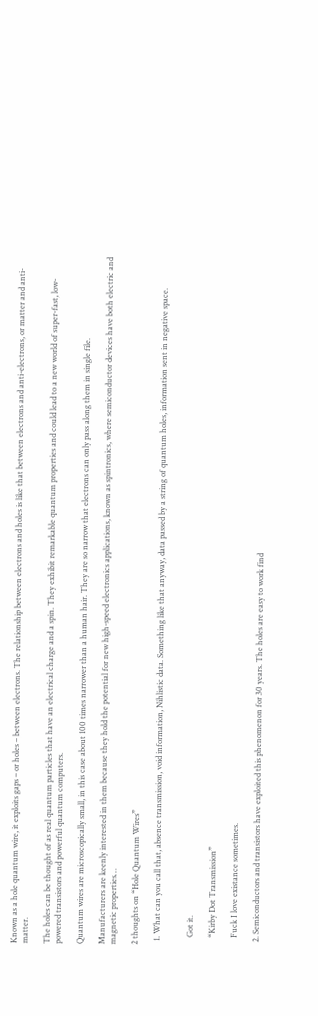Known as a hole quantum wire, it exploits gaps – or holes – between electrons. The relationship between electrons and holes is like that between electrons and anti-electrons, or matter and anti-matter.

The holes can be thought of as real quantum particles that have an electrical charge and a spin. They exhibit remarkable quantum properties and could lead to a new world of super-fast, low-powered transistors and powerful quantum computers.

Quantum wires are microscopically small, in this case about 100 times narrower than a human hair. They are so narrow that electrons can only pass along them in single file.

Manufacturers are keenly interested in them because they hold the potential for new high-speed electronics applications, known as spintronics, where semiconductor devices have both electric and magnetic properties…

2 thoughts on “Hole Quantum Wires”

  1. What can you call that, absence transmission, void information, Nihlistic data. Something like that anyway, data passed by a string of quantum holes, information sent in negative space.


    Got it.

    “Kirby Dot Transmission”

    Fuck I love existance sometimes.

  2. Semiconductors and transistors have exploited this phenomenon for 30 years. The holes are easy to work find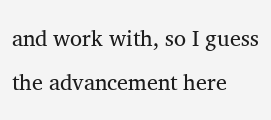and work with, so I guess the advancement here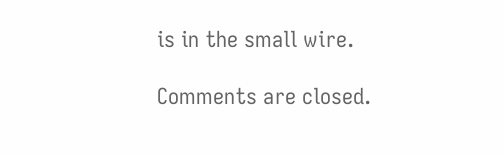is in the small wire.

Comments are closed.